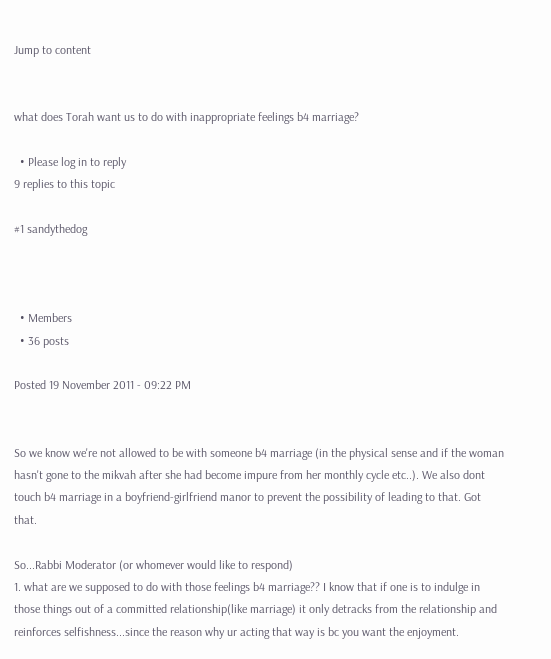Jump to content


what does Torah want us to do with inappropriate feelings b4 marriage?

  • Please log in to reply
9 replies to this topic

#1 sandythedog



  • Members
  • 36 posts

Posted 19 November 2011 - 09:22 PM


So we know we're not allowed to be with someone b4 marriage (in the physical sense and if the woman hasn't gone to the mikvah after she had become impure from her monthly cycle etc..). We also dont touch b4 marriage in a boyfriend-girlfriend manor to prevent the possibility of leading to that. Got that.

So...Rabbi Moderator (or whomever would like to respond)
1. what are we supposed to do with those feelings b4 marriage?? I know that if one is to indulge in those things out of a committed relationship(like marriage) it only detracks from the relationship and reinforces selfishness...since the reason why ur acting that way is bc you want the enjoyment.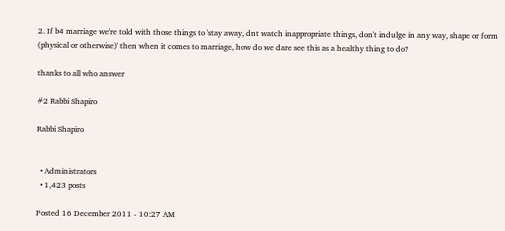2. If b4 marriage we're told with those things to 'stay away, dnt watch inappropriate things, don't indulge in any way, shape or form (physical or otherwise)' then when it comes to marriage, how do we dare see this as a healthy thing to do?

thanks to all who answer

#2 Rabbi Shapiro

Rabbi Shapiro


  • Administrators
  • 1,423 posts

Posted 16 December 2011 - 10:27 AM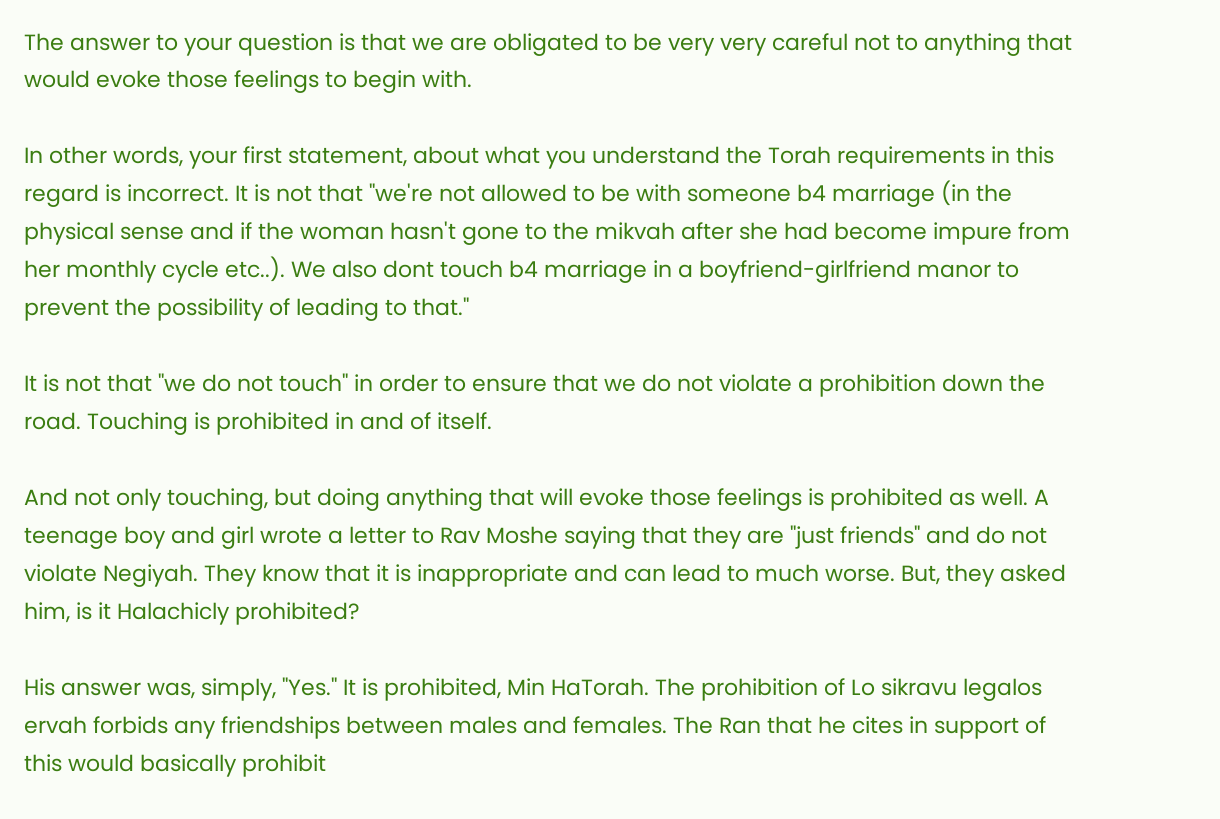The answer to your question is that we are obligated to be very very careful not to anything that would evoke those feelings to begin with.

In other words, your first statement, about what you understand the Torah requirements in this regard is incorrect. It is not that "we're not allowed to be with someone b4 marriage (in the physical sense and if the woman hasn't gone to the mikvah after she had become impure from her monthly cycle etc..). We also dont touch b4 marriage in a boyfriend-girlfriend manor to prevent the possibility of leading to that."

It is not that "we do not touch" in order to ensure that we do not violate a prohibition down the road. Touching is prohibited in and of itself.

And not only touching, but doing anything that will evoke those feelings is prohibited as well. A teenage boy and girl wrote a letter to Rav Moshe saying that they are "just friends" and do not violate Negiyah. They know that it is inappropriate and can lead to much worse. But, they asked him, is it Halachicly prohibited?

His answer was, simply, "Yes." It is prohibited, Min HaTorah. The prohibition of Lo sikravu legalos ervah forbids any friendships between males and females. The Ran that he cites in support of this would basically prohibit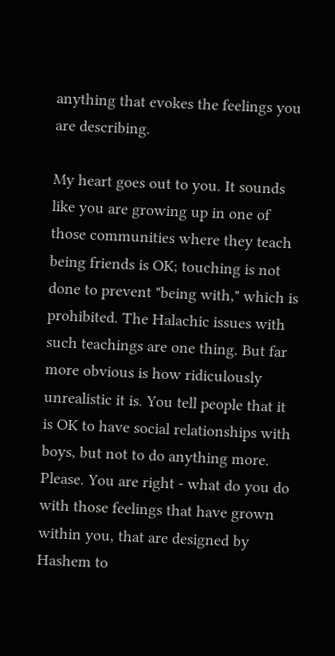anything that evokes the feelings you are describing.

My heart goes out to you. It sounds like you are growing up in one of those communities where they teach being friends is OK; touching is not done to prevent "being with," which is prohibited. The Halachic issues with such teachings are one thing. But far more obvious is how ridiculously unrealistic it is. You tell people that it is OK to have social relationships with boys, but not to do anything more. Please. You are right - what do you do with those feelings that have grown within you, that are designed by Hashem to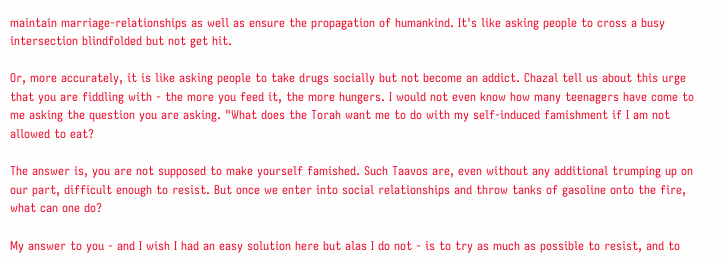maintain marriage-relationships as well as ensure the propagation of humankind. It's like asking people to cross a busy intersection blindfolded but not get hit.

Or, more accurately, it is like asking people to take drugs socially but not become an addict. Chazal tell us about this urge that you are fiddling with - the more you feed it, the more hungers. I would not even know how many teenagers have come to me asking the question you are asking. "What does the Torah want me to do with my self-induced famishment if I am not allowed to eat?

The answer is, you are not supposed to make yourself famished. Such Taavos are, even without any additional trumping up on our part, difficult enough to resist. But once we enter into social relationships and throw tanks of gasoline onto the fire, what can one do?

My answer to you - and I wish I had an easy solution here but alas I do not - is to try as much as possible to resist, and to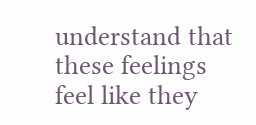understand that these feelings feel like they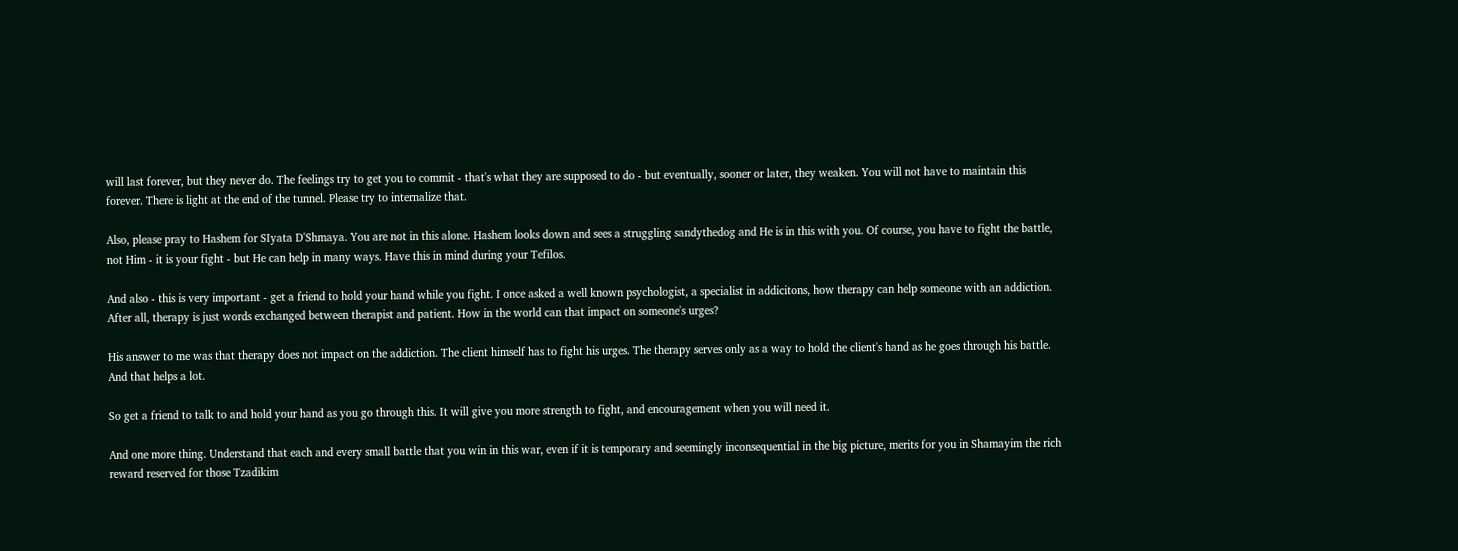will last forever, but they never do. The feelings try to get you to commit - that's what they are supposed to do - but eventually, sooner or later, they weaken. You will not have to maintain this forever. There is light at the end of the tunnel. Please try to internalize that.

Also, please pray to Hashem for SIyata D'Shmaya. You are not in this alone. Hashem looks down and sees a struggling sandythedog and He is in this with you. Of course, you have to fight the battle, not Him - it is your fight - but He can help in many ways. Have this in mind during your Tefilos.

And also - this is very important - get a friend to hold your hand while you fight. I once asked a well known psychologist, a specialist in addicitons, how therapy can help someone with an addiction. After all, therapy is just words exchanged between therapist and patient. How in the world can that impact on someone's urges?

His answer to me was that therapy does not impact on the addiction. The client himself has to fight his urges. The therapy serves only as a way to hold the client's hand as he goes through his battle. And that helps a lot.

So get a friend to talk to and hold your hand as you go through this. It will give you more strength to fight, and encouragement when you will need it.

And one more thing. Understand that each and every small battle that you win in this war, even if it is temporary and seemingly inconsequential in the big picture, merits for you in Shamayim the rich reward reserved for those Tzadikim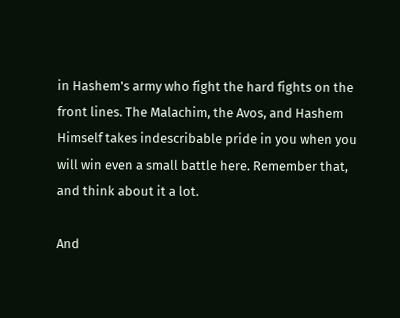in Hashem's army who fight the hard fights on the front lines. The Malachim, the Avos, and Hashem Himself takes indescribable pride in you when you will win even a small battle here. Remember that, and think about it a lot.

And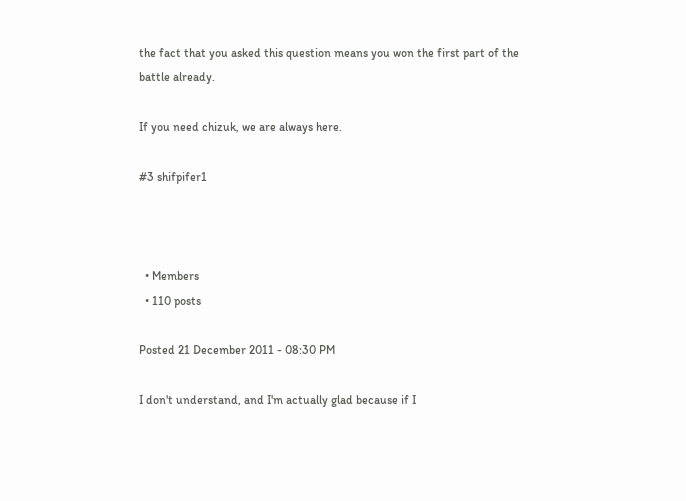the fact that you asked this question means you won the first part of the battle already.

If you need chizuk, we are always here.

#3 shifpifer1



  • Members
  • 110 posts

Posted 21 December 2011 - 08:30 PM

I don't understand, and I'm actually glad because if I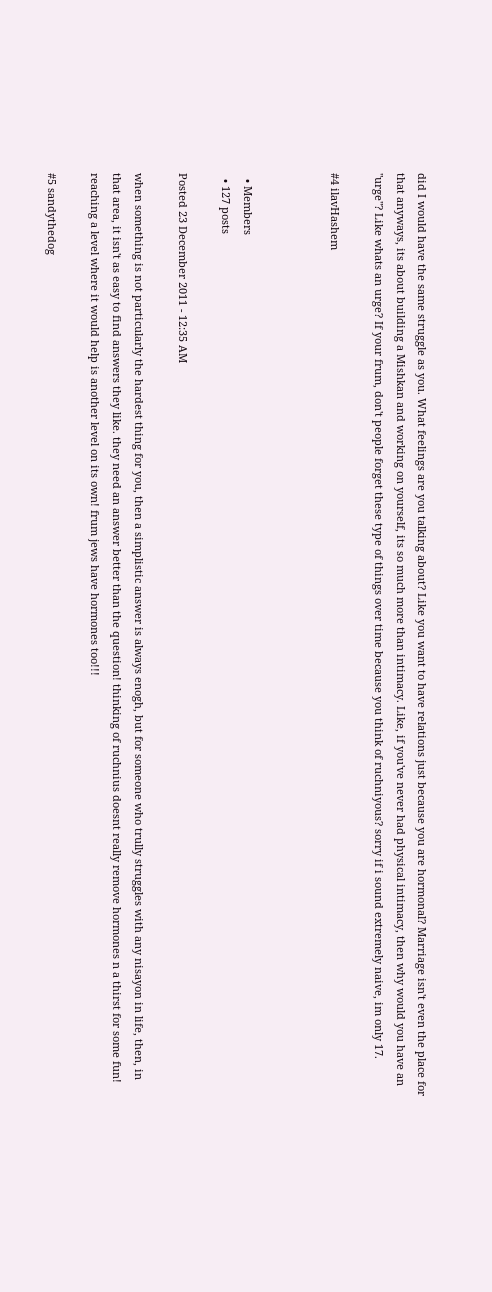did I would have the same struggle as you. What feelings are you talking about? Like you want to have relations just because you are hormonal? Marriage isn't even the place for that anyways, its about building a Mishkan and working on yourself, its so much more than intimacy. Like, if you've never had physical intimacy, then why would you have an "urge"? Like whats an urge? If your frum, don't people forget these type of things over time because you think of ruchniyous? sorry if i sound extremely naive, im only 17.

#4 ilavHashem



  • Members
  • 127 posts

Posted 23 December 2011 - 12:35 AM

when something is not particularly the hardest thing for you, then a simplistic answer is always enogh, but for someone who trully struggles with any nisayon in life, then, in that area, it isn't as easy to find answers they like. they need an answer better than the question! thinking of ruchnius doesnt really remove hormones n a thirst for some fun! reaching a level where it would help is another level on its own! frum jews have hormones too!!!

#5 sandythedog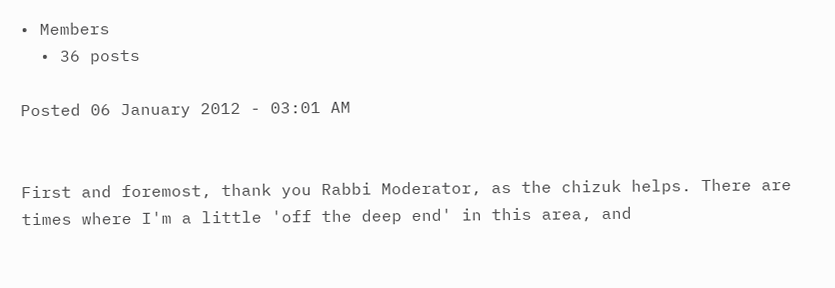• Members
  • 36 posts

Posted 06 January 2012 - 03:01 AM


First and foremost, thank you Rabbi Moderator, as the chizuk helps. There are times where I'm a little 'off the deep end' in this area, and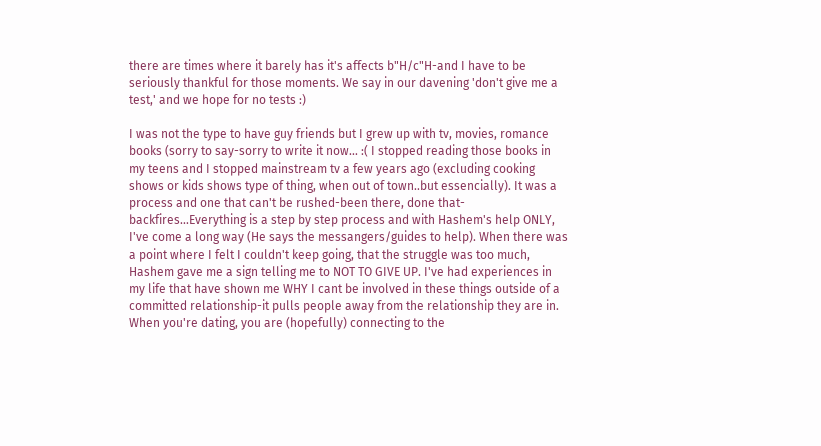there are times where it barely has it's affects b"H/c"H-and I have to be seriously thankful for those moments. We say in our davening 'don't give me a test,' and we hope for no tests :)

I was not the type to have guy friends but I grew up with tv, movies, romance books (sorry to say-sorry to write it now... :( I stopped reading those books in my teens and I stopped mainstream tv a few years ago (excluding cooking shows or kids shows type of thing, when out of town..but essencially). It was a process and one that can't be rushed-been there, done that-backfires...Everything is a step by step process and with Hashem's help ONLY, I've come a long way (He says the messangers/guides to help). When there was a point where I felt I couldn't keep going, that the struggle was too much, Hashem gave me a sign telling me to NOT TO GIVE UP. I've had experiences in my life that have shown me WHY I cant be involved in these things outside of a committed relationship-it pulls people away from the relationship they are in. When you're dating, you are (hopefully) connecting to the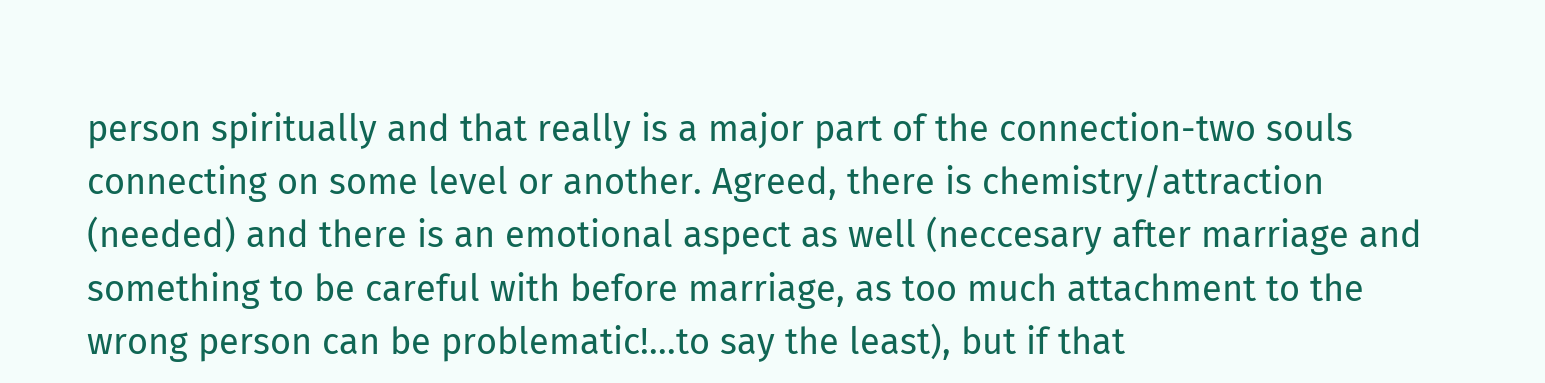person spiritually and that really is a major part of the connection-two souls connecting on some level or another. Agreed, there is chemistry/attraction (needed) and there is an emotional aspect as well (neccesary after marriage and something to be careful with before marriage, as too much attachment to the wrong person can be problematic!...to say the least), but if that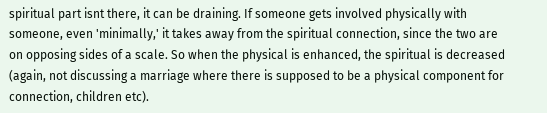spiritual part isnt there, it can be draining. If someone gets involved physically with someone, even 'minimally,' it takes away from the spiritual connection, since the two are on opposing sides of a scale. So when the physical is enhanced, the spiritual is decreased (again, not discussing a marriage where there is supposed to be a physical component for connection, children etc).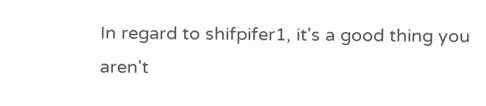In regard to shifpifer1, it's a good thing you aren't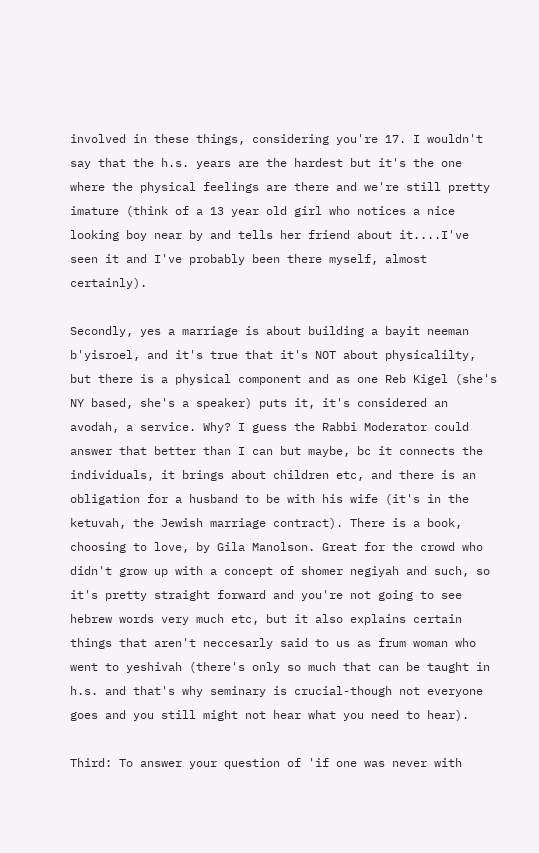involved in these things, considering you're 17. I wouldn't say that the h.s. years are the hardest but it's the one where the physical feelings are there and we're still pretty imature (think of a 13 year old girl who notices a nice looking boy near by and tells her friend about it....I've seen it and I've probably been there myself, almost certainly).

Secondly, yes a marriage is about building a bayit neeman b'yisroel, and it's true that it's NOT about physicalilty, but there is a physical component and as one Reb Kigel (she's NY based, she's a speaker) puts it, it's considered an avodah, a service. Why? I guess the Rabbi Moderator could answer that better than I can but maybe, bc it connects the individuals, it brings about children etc, and there is an obligation for a husband to be with his wife (it's in the ketuvah, the Jewish marriage contract). There is a book, choosing to love, by Gila Manolson. Great for the crowd who didn't grow up with a concept of shomer negiyah and such, so it's pretty straight forward and you're not going to see hebrew words very much etc, but it also explains certain things that aren't neccesarly said to us as frum woman who went to yeshivah (there's only so much that can be taught in h.s. and that's why seminary is crucial-though not everyone goes and you still might not hear what you need to hear).

Third: To answer your question of 'if one was never with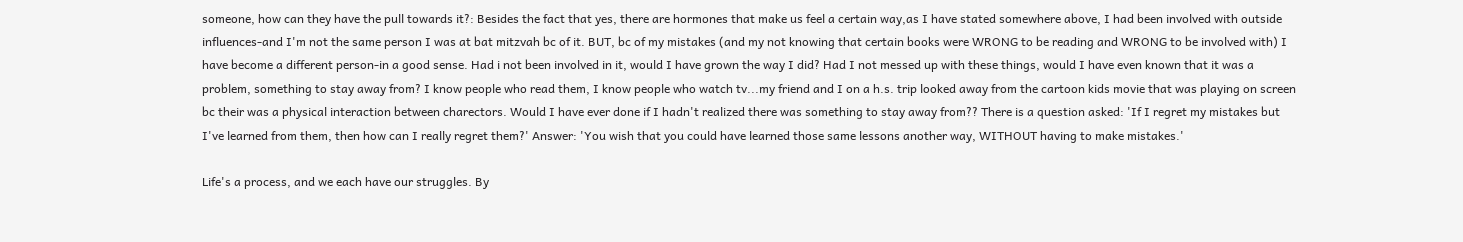someone, how can they have the pull towards it?: Besides the fact that yes, there are hormones that make us feel a certain way,as I have stated somewhere above, I had been involved with outside influences-and I'm not the same person I was at bat mitzvah bc of it. BUT, bc of my mistakes (and my not knowing that certain books were WRONG to be reading and WRONG to be involved with) I have become a different person-in a good sense. Had i not been involved in it, would I have grown the way I did? Had I not messed up with these things, would I have even known that it was a problem, something to stay away from? I know people who read them, I know people who watch tv...my friend and I on a h.s. trip looked away from the cartoon kids movie that was playing on screen bc their was a physical interaction between charectors. Would I have ever done if I hadn't realized there was something to stay away from?? There is a question asked: 'If I regret my mistakes but I've learned from them, then how can I really regret them?' Answer: 'You wish that you could have learned those same lessons another way, WITHOUT having to make mistakes.'

Life's a process, and we each have our struggles. By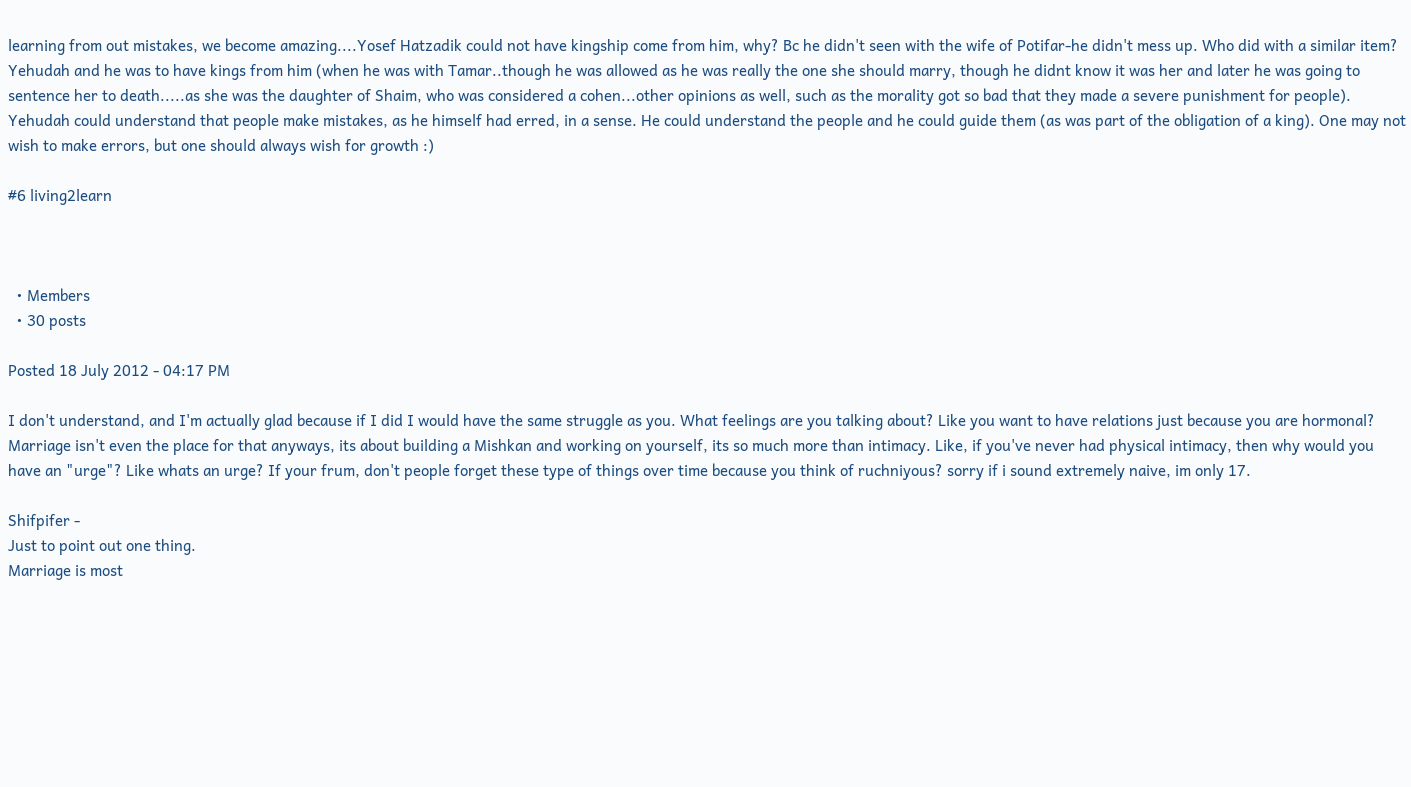learning from out mistakes, we become amazing....Yosef Hatzadik could not have kingship come from him, why? Bc he didn't seen with the wife of Potifar-he didn't mess up. Who did with a similar item? Yehudah and he was to have kings from him (when he was with Tamar..though he was allowed as he was really the one she should marry, though he didnt know it was her and later he was going to sentence her to death.....as she was the daughter of Shaim, who was considered a cohen...other opinions as well, such as the morality got so bad that they made a severe punishment for people). Yehudah could understand that people make mistakes, as he himself had erred, in a sense. He could understand the people and he could guide them (as was part of the obligation of a king). One may not wish to make errors, but one should always wish for growth :)

#6 living2learn



  • Members
  • 30 posts

Posted 18 July 2012 - 04:17 PM

I don't understand, and I'm actually glad because if I did I would have the same struggle as you. What feelings are you talking about? Like you want to have relations just because you are hormonal? Marriage isn't even the place for that anyways, its about building a Mishkan and working on yourself, its so much more than intimacy. Like, if you've never had physical intimacy, then why would you have an "urge"? Like whats an urge? If your frum, don't people forget these type of things over time because you think of ruchniyous? sorry if i sound extremely naive, im only 17.

Shifpifer -
Just to point out one thing.
Marriage is most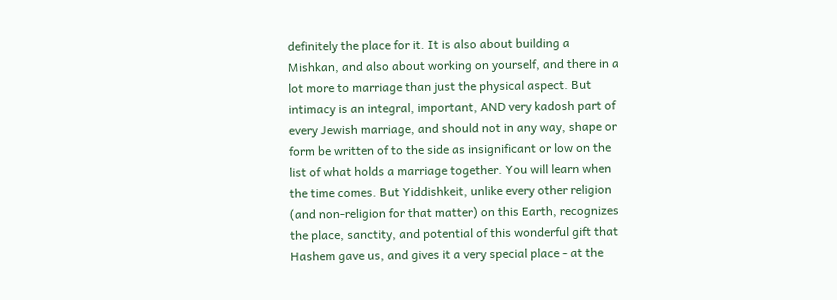definitely the place for it. It is also about building a Mishkan, and also about working on yourself, and there in a lot more to marriage than just the physical aspect. But intimacy is an integral, important, AND very kadosh part of every Jewish marriage, and should not in any way, shape or form be written of to the side as insignificant or low on the list of what holds a marriage together. You will learn when the time comes. But Yiddishkeit, unlike every other religion (and non-religion for that matter) on this Earth, recognizes the place, sanctity, and potential of this wonderful gift that Hashem gave us, and gives it a very special place - at the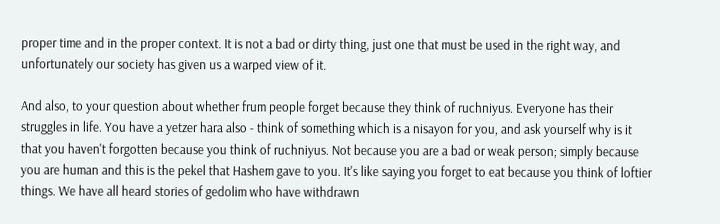proper time and in the proper context. It is not a bad or dirty thing, just one that must be used in the right way, and unfortunately our society has given us a warped view of it.

And also, to your question about whether frum people forget because they think of ruchniyus. Everyone has their struggles in life. You have a yetzer hara also - think of something which is a nisayon for you, and ask yourself why is it that you haven't forgotten because you think of ruchniyus. Not because you are a bad or weak person; simply because you are human and this is the pekel that Hashem gave to you. It's like saying you forget to eat because you think of loftier things. We have all heard stories of gedolim who have withdrawn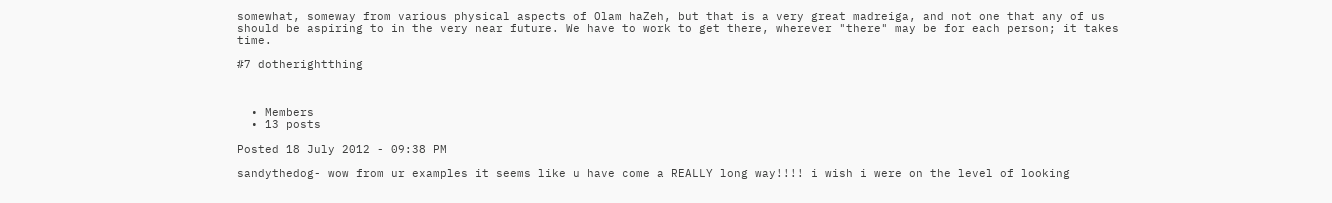somewhat, someway from various physical aspects of Olam haZeh, but that is a very great madreiga, and not one that any of us should be aspiring to in the very near future. We have to work to get there, wherever "there" may be for each person; it takes time.

#7 dotherightthing



  • Members
  • 13 posts

Posted 18 July 2012 - 09:38 PM

sandythedog- wow from ur examples it seems like u have come a REALLY long way!!!! i wish i were on the level of looking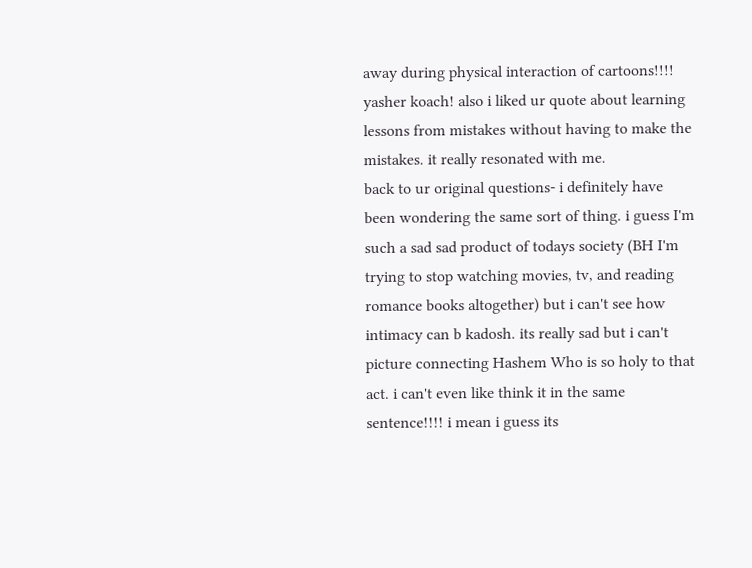away during physical interaction of cartoons!!!! yasher koach! also i liked ur quote about learning lessons from mistakes without having to make the mistakes. it really resonated with me.
back to ur original questions- i definitely have been wondering the same sort of thing. i guess I'm such a sad sad product of todays society (BH I'm trying to stop watching movies, tv, and reading romance books altogether) but i can't see how intimacy can b kadosh. its really sad but i can't picture connecting Hashem Who is so holy to that act. i can't even like think it in the same sentence!!!! i mean i guess its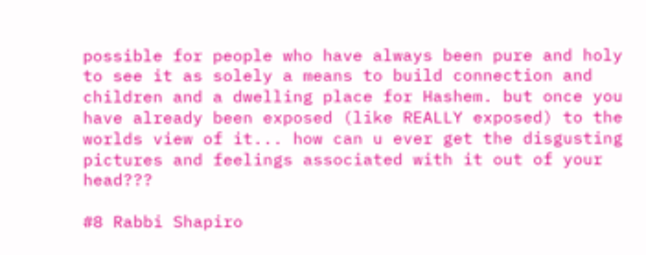possible for people who have always been pure and holy to see it as solely a means to build connection and children and a dwelling place for Hashem. but once you have already been exposed (like REALLY exposed) to the worlds view of it... how can u ever get the disgusting pictures and feelings associated with it out of your head???

#8 Rabbi Shapiro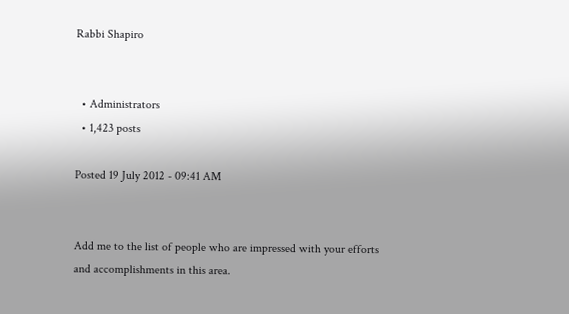Rabbi Shapiro


  • Administrators
  • 1,423 posts

Posted 19 July 2012 - 09:41 AM


Add me to the list of people who are impressed with your efforts and accomplishments in this area.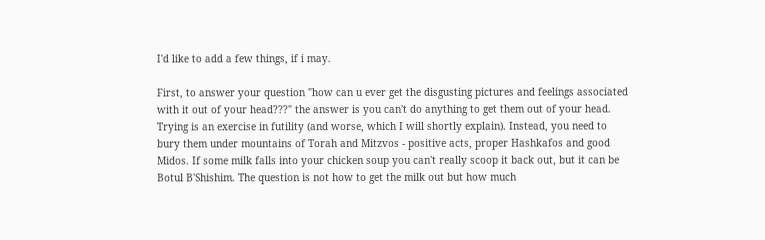I'd like to add a few things, if i may.

First, to answer your question "how can u ever get the disgusting pictures and feelings associated with it out of your head???" the answer is you can't do anything to get them out of your head. Trying is an exercise in futility (and worse, which I will shortly explain). Instead, you need to bury them under mountains of Torah and Mitzvos - positive acts, proper Hashkafos and good Midos. If some milk falls into your chicken soup you can't really scoop it back out, but it can be Botul B'Shishim. The question is not how to get the milk out but how much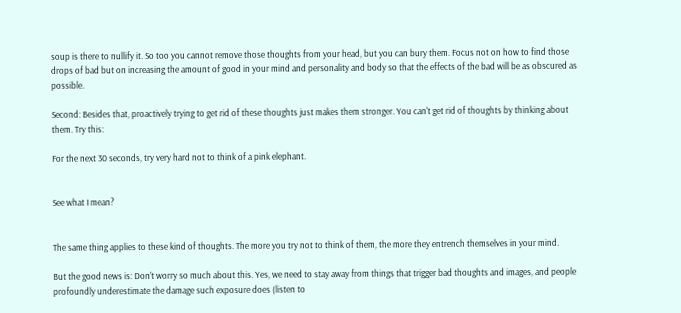soup is there to nullify it. So too you cannot remove those thoughts from your head, but you can bury them. Focus not on how to find those drops of bad but on increasing the amount of good in your mind and personality and body so that the effects of the bad will be as obscured as possible.

Second: Besides that, proactively trying to get rid of these thoughts just makes them stronger. You can't get rid of thoughts by thinking about them. Try this:

For the next 30 seconds, try very hard not to think of a pink elephant.


See what I mean?


The same thing applies to these kind of thoughts. The more you try not to think of them, the more they entrench themselves in your mind.

But the good news is: Don't worry so much about this. Yes, we need to stay away from things that trigger bad thoughts and images, and people profoundly underestimate the damage such exposure does (listen to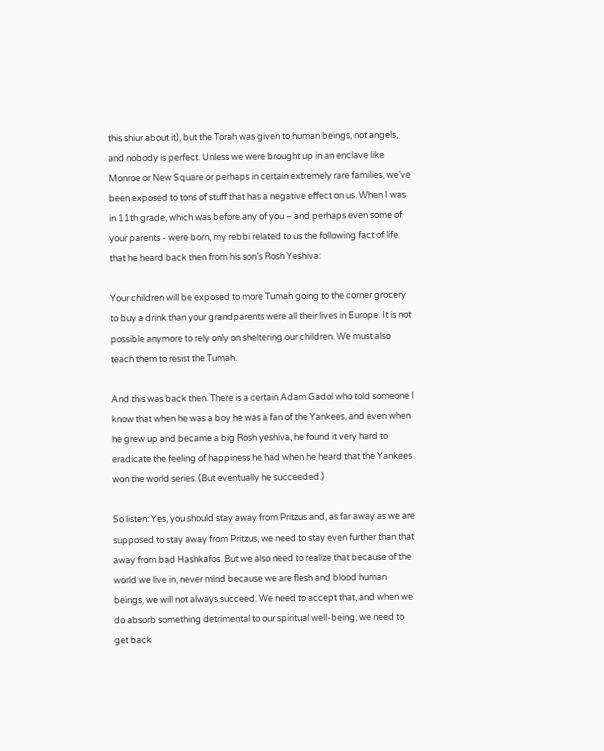this shiur about it), but the Torah was given to human beings, not angels, and nobody is perfect. Unless we were brought up in an enclave like Monroe or New Square or perhaps in certain extremely rare families, we’ve been exposed to tons of stuff that has a negative effect on us. When I was in 11th grade, which was before any of you – and perhaps even some of your parents - were born, my rebbi related to us the following fact of life that he heard back then from his son’s Rosh Yeshiva:

Your children will be exposed to more Tumah going to the corner grocery to buy a drink than your grandparents were all their lives in Europe. It is not possible anymore to rely only on sheltering our children. We must also teach them to resist the Tumah.

And this was back then. There is a certain Adam Gadol who told someone I know that when he was a boy he was a fan of the Yankees, and even when he grew up and became a big Rosh yeshiva, he found it very hard to eradicate the feeling of happiness he had when he heard that the Yankees won the world series. (But eventually he succeeded.)

So listen: Yes, you should stay away from Pritzus and, as far away as we are supposed to stay away from Pritzus, we need to stay even further than that away from bad Hashkafos. But we also need to realize that because of the world we live in, never mind because we are flesh and blood human beings, we will not always succeed. We need to accept that, and when we do absorb something detrimental to our spiritual well-being, we need to get back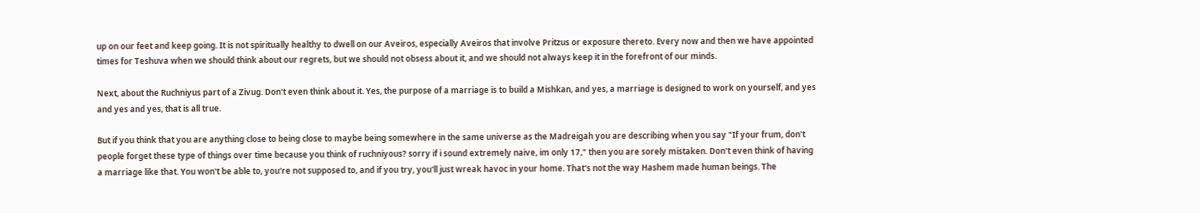up on our feet and keep going. It is not spiritually healthy to dwell on our Aveiros, especially Aveiros that involve Pritzus or exposure thereto. Every now and then we have appointed times for Teshuva when we should think about our regrets, but we should not obsess about it, and we should not always keep it in the forefront of our minds.

Next, about the Ruchniyus part of a Zivug. Don't even think about it. Yes, the purpose of a marriage is to build a Mishkan, and yes, a marriage is designed to work on yourself, and yes and yes and yes, that is all true.

But if you think that you are anything close to being close to maybe being somewhere in the same universe as the Madreigah you are describing when you say "If your frum, don't people forget these type of things over time because you think of ruchniyous? sorry if i sound extremely naive, im only 17," then you are sorely mistaken. Don't even think of having a marriage like that. You won't be able to, you're not supposed to, and if you try, you'll just wreak havoc in your home. That's not the way Hashem made human beings. The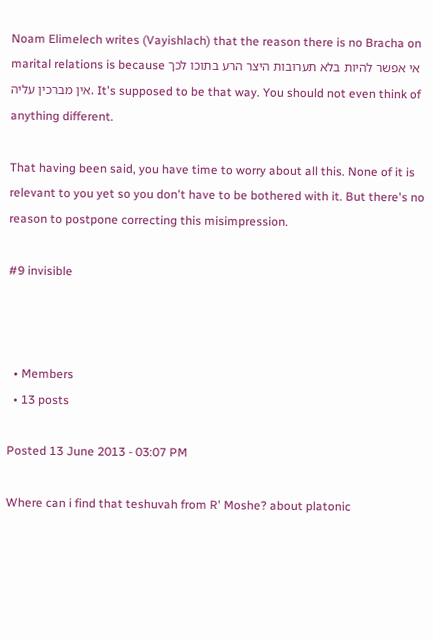Noam Elimelech writes (Vayishlach) that the reason there is no Bracha on marital relations is because אי אפשר להיות בלא תערובות היצר הרע בתוכו לכך אין מברכין עליה. It's supposed to be that way. You should not even think of anything different.

That having been said, you have time to worry about all this. None of it is relevant to you yet so you don't have to be bothered with it. But there's no reason to postpone correcting this misimpression.

#9 invisible



  • Members
  • 13 posts

Posted 13 June 2013 - 03:07 PM

Where can i find that teshuvah from R' Moshe? about platonic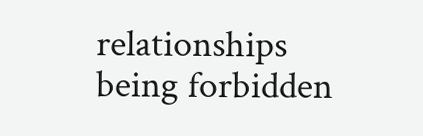relationships being forbidden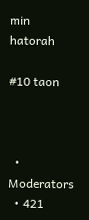min hatorah

#10 taon



  • Moderators
  • 421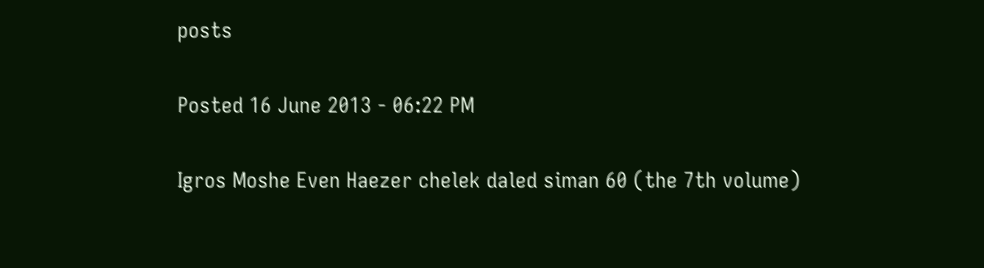posts

Posted 16 June 2013 - 06:22 PM

Igros Moshe Even Haezer chelek daled siman 60 (the 7th volume)